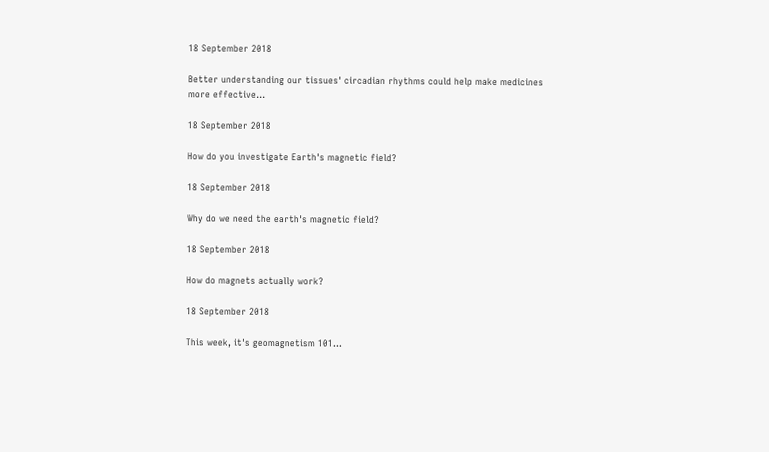18 September 2018

Better understanding our tissues' circadian rhythms could help make medicines more effective...

18 September 2018

How do you investigate Earth's magnetic field?

18 September 2018

Why do we need the earth's magnetic field?

18 September 2018

How do magnets actually work?

18 September 2018

This week, it's geomagnetism 101...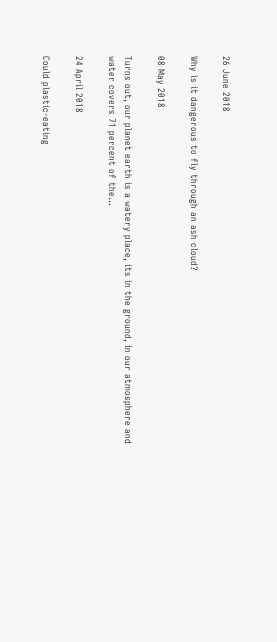26 June 2018

Why is it dangerous to fly through an ash cloud?

08 May 2018

Turns out, our planet earth is a watery place, its in the ground, in our atmosphere and water covers 71 percent of the...

24 April 2018

Could plastic-eating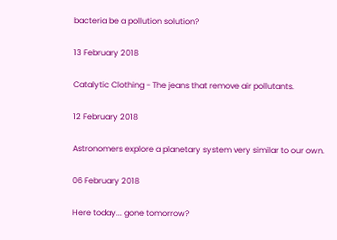bacteria be a pollution solution?

13 February 2018

Catalytic Clothing - The jeans that remove air pollutants.

12 February 2018

Astronomers explore a planetary system very similar to our own.

06 February 2018

Here today... gone tomorrow?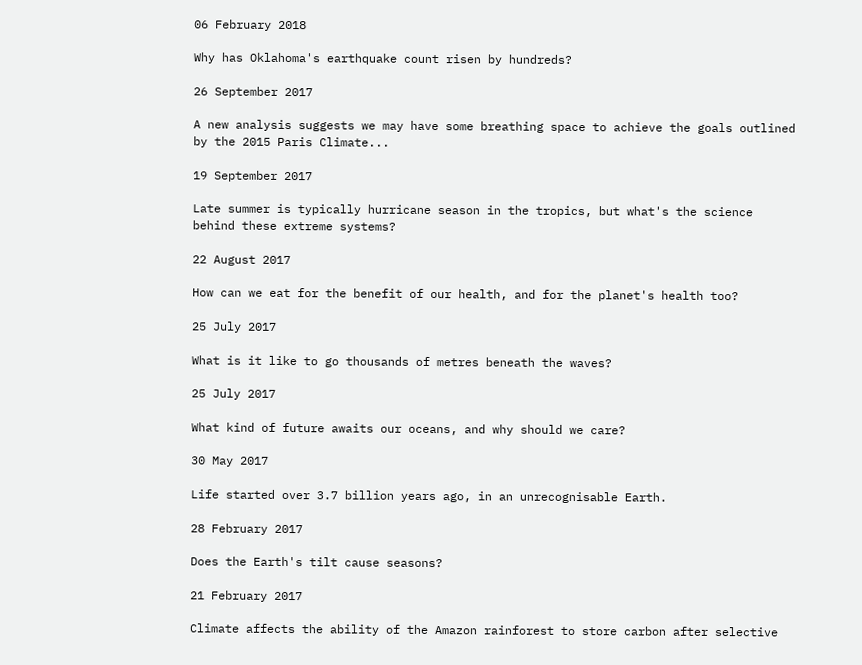06 February 2018

Why has Oklahoma's earthquake count risen by hundreds?

26 September 2017

A new analysis suggests we may have some breathing space to achieve the goals outlined by the 2015 Paris Climate...

19 September 2017

Late summer is typically hurricane season in the tropics, but what's the science behind these extreme systems?

22 August 2017

How can we eat for the benefit of our health, and for the planet's health too?

25 July 2017

What is it like to go thousands of metres beneath the waves?

25 July 2017

What kind of future awaits our oceans, and why should we care?

30 May 2017

Life started over 3.7 billion years ago, in an unrecognisable Earth.

28 February 2017

Does the Earth's tilt cause seasons?

21 February 2017

Climate affects the ability of the Amazon rainforest to store carbon after selective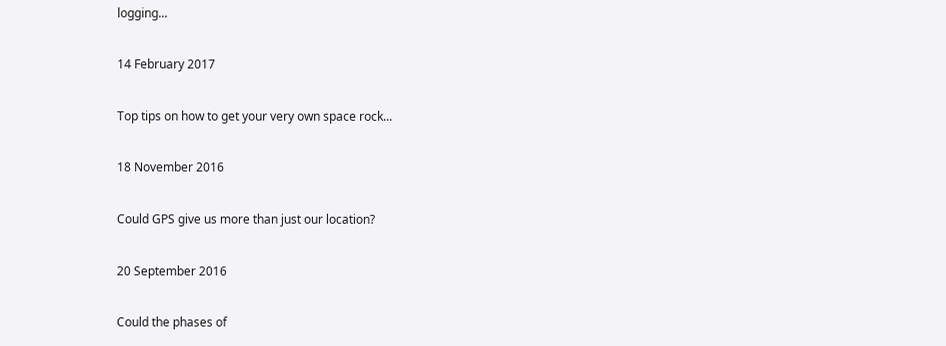logging...

14 February 2017

Top tips on how to get your very own space rock...

18 November 2016

Could GPS give us more than just our location?

20 September 2016

Could the phases of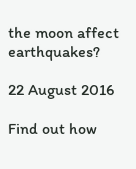the moon affect earthquakes?

22 August 2016

Find out how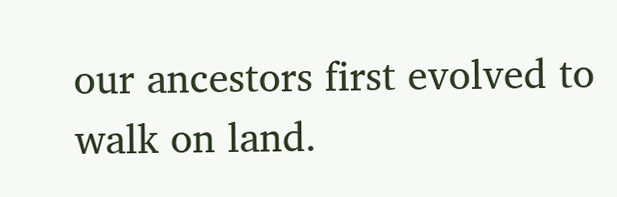our ancestors first evolved to walk on land.